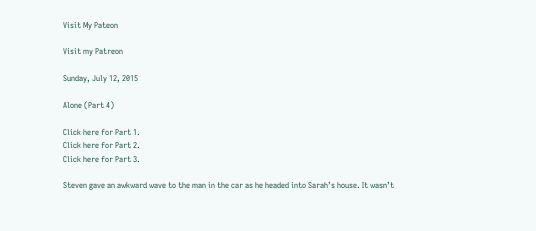Visit My Pateon

Visit my Patreon

Sunday, July 12, 2015

Alone (Part 4)

Click here for Part 1.
Click here for Part 2.
Click here for Part 3.

Steven gave an awkward wave to the man in the car as he headed into Sarah’s house. It wasn’t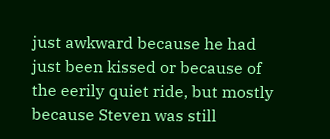just awkward because he had just been kissed or because of the eerily quiet ride, but mostly because Steven was still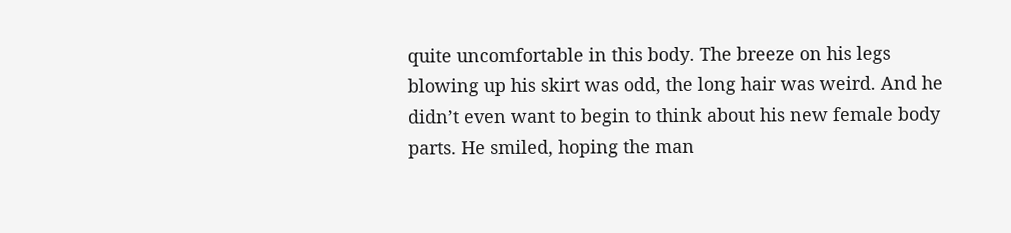quite uncomfortable in this body. The breeze on his legs blowing up his skirt was odd, the long hair was weird. And he didn’t even want to begin to think about his new female body parts. He smiled, hoping the man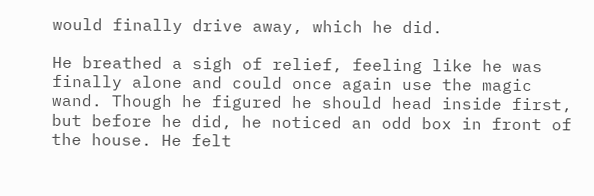would finally drive away, which he did.

He breathed a sigh of relief, feeling like he was finally alone and could once again use the magic wand. Though he figured he should head inside first, but before he did, he noticed an odd box in front of the house. He felt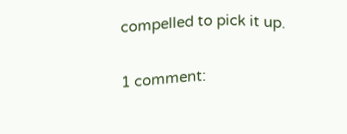compelled to pick it up.

1 comment: